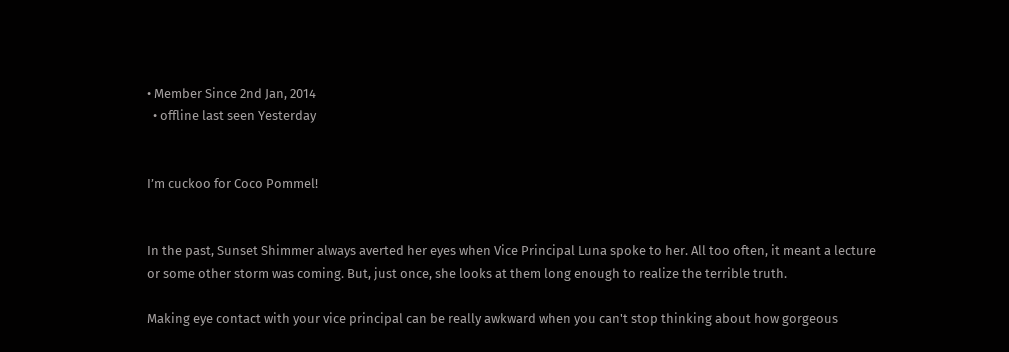• Member Since 2nd Jan, 2014
  • offline last seen Yesterday


I’m cuckoo for Coco Pommel!


In the past, Sunset Shimmer always averted her eyes when Vice Principal Luna spoke to her. All too often, it meant a lecture or some other storm was coming. But, just once, she looks at them long enough to realize the terrible truth.

Making eye contact with your vice principal can be really awkward when you can't stop thinking about how gorgeous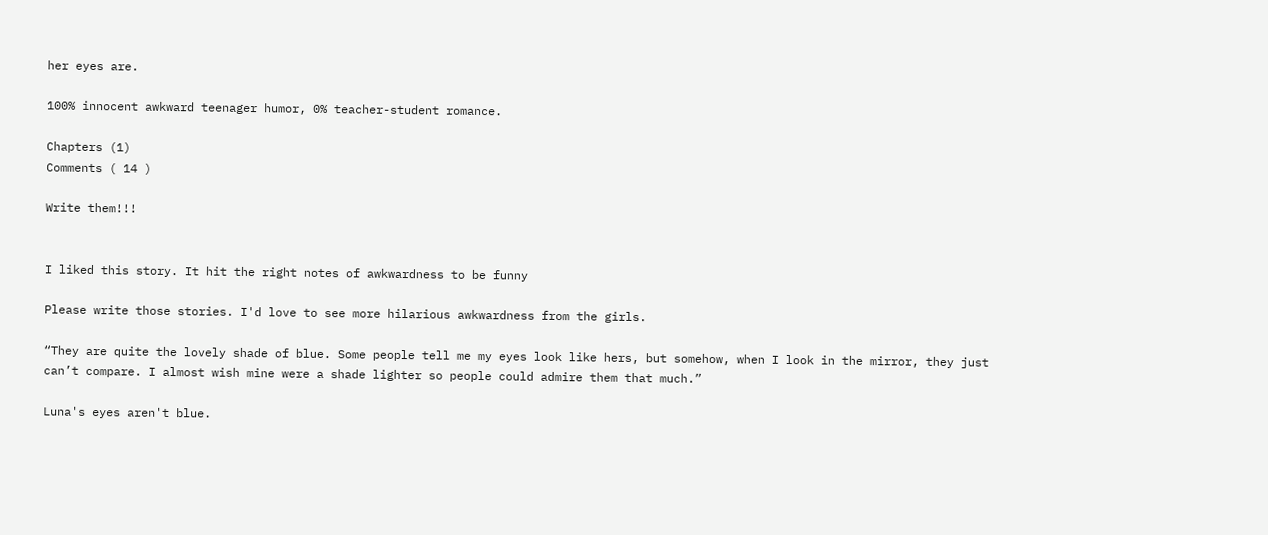her eyes are.

100% innocent awkward teenager humor, 0% teacher-student romance.

Chapters (1)
Comments ( 14 )

Write them!!!


I liked this story. It hit the right notes of awkwardness to be funny

Please write those stories. I'd love to see more hilarious awkwardness from the girls.

“They are quite the lovely shade of blue. Some people tell me my eyes look like hers, but somehow, when I look in the mirror, they just can’t compare. I almost wish mine were a shade lighter so people could admire them that much.”

Luna's eyes aren't blue.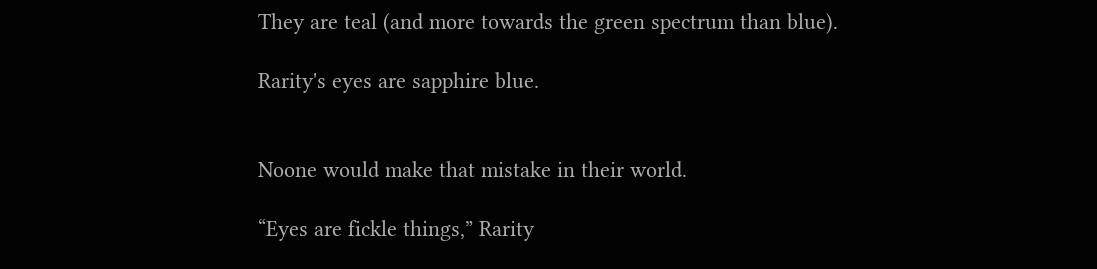They are teal (and more towards the green spectrum than blue).

Rarity's eyes are sapphire blue.


Noone would make that mistake in their world.

“Eyes are fickle things,” Rarity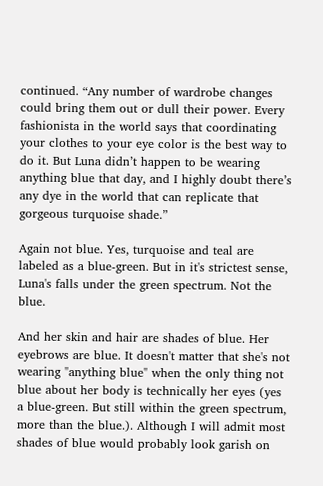continued. “Any number of wardrobe changes could bring them out or dull their power. Every fashionista in the world says that coordinating your clothes to your eye color is the best way to do it. But Luna didn’t happen to be wearing anything blue that day, and I highly doubt there’s any dye in the world that can replicate that gorgeous turquoise shade.”

Again not blue. Yes, turquoise and teal are labeled as a blue-green. But in it's strictest sense, Luna's falls under the green spectrum. Not the blue.

And her skin and hair are shades of blue. Her eyebrows are blue. It doesn't matter that she's not wearing "anything blue" when the only thing not blue about her body is technically her eyes (yes a blue-green. But still within the green spectrum, more than the blue.). Although I will admit most shades of blue would probably look garish on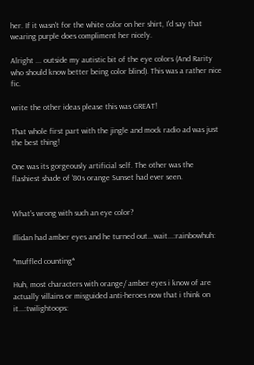her. If it wasn't for the white color on her shirt, I'd say that wearing purple does compliment her nicely.

Alright ... outside my autistic bit of the eye colors (And Rarity who should know better being color blind). This was a rather nice fic.

write the other ideas please this was GREAT!

That whole first part with the jingle and mock radio ad was just the best thing!

One was its gorgeously artificial self. The other was the flashiest shade of ‘80s orange Sunset had ever seen.


What's wrong with such an eye color?

Illidan had amber eyes and he turned out...wait...:rainbowhuh:

*muffled counting*

Huh, most characters with orange/ amber eyes i know of are actually villains or misguided anti-heroes now that i think on it...:twilightoops: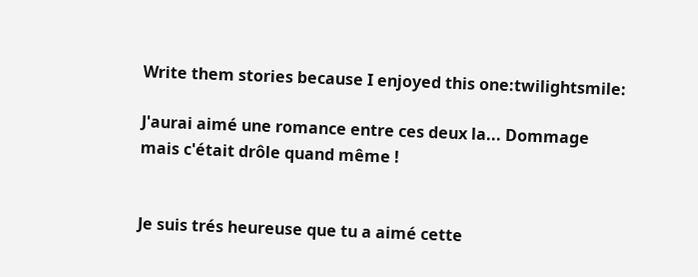Write them stories because I enjoyed this one:twilightsmile:

J'aurai aimé une romance entre ces deux la... Dommage mais c'était drôle quand même !


Je suis trés heureuse que tu a aimé cette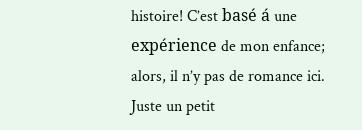histoire! C’est basé á une expérience de mon enfance; alors, il n’y pas de romance ici. Juste un petit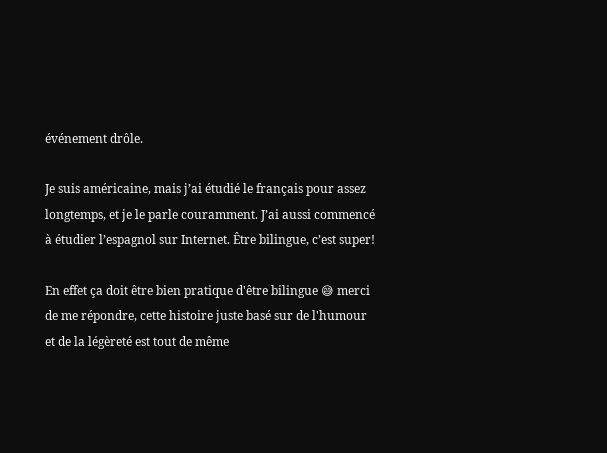événement drôle.

Je suis américaine, mais j’ai étudié le français pour assez longtemps, et je le parle couramment. J’ai aussi commencé à étudier l’espagnol sur Internet. Être bilingue, c’est super!

En effet ça doit être bien pratique d'être bilingue 😅 merci de me répondre, cette histoire juste basé sur de l'humour et de la légèreté est tout de même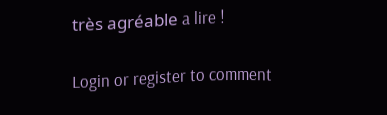très agréable a lire !

Login or register to comment